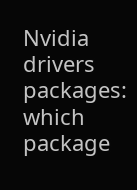Nvidia drivers packages: which package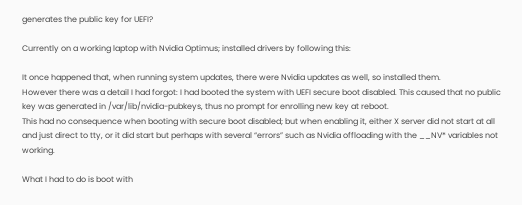generates the public key for UEFI?

Currently on a working laptop with Nvidia Optimus; installed drivers by following this:

It once happened that, when running system updates, there were Nvidia updates as well, so installed them.
However there was a detail I had forgot: I had booted the system with UEFI secure boot disabled. This caused that no public key was generated in /var/lib/nvidia-pubkeys, thus no prompt for enrolling new key at reboot.
This had no consequence when booting with secure boot disabled; but when enabling it, either X server did not start at all and just direct to tty, or it did start but perhaps with several “errors” such as Nvidia offloading with the __NV* variables not working.

What I had to do is boot with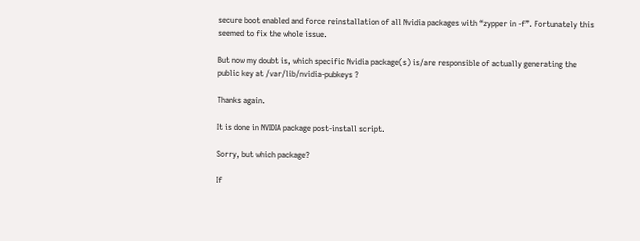secure boot enabled and force reinstallation of all Nvidia packages with “zypper in -f”. Fortunately this seemed to fix the whole issue.

But now my doubt is, which specific Nvidia package(s) is/are responsible of actually generating the public key at /var/lib/nvidia-pubkeys ?

Thanks again.

It is done in NVIDIA package post-install script.

Sorry, but which package?

If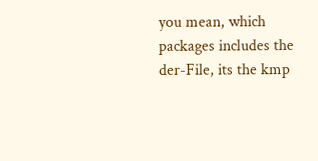you mean, which packages includes the der-File, its the kmp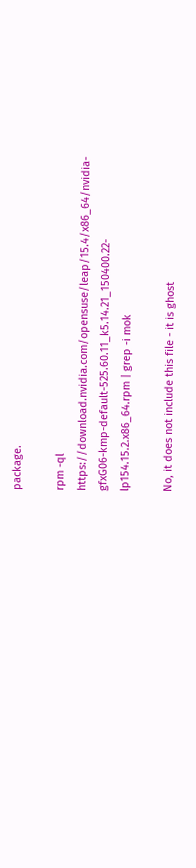package.

rpm -ql https://download.nvidia.com/opensuse/leap/15.4/x86_64/nvidia-gfxG06-kmp-default-525.60.11_k5.14.21_150400.22-lp154.15.2.x86_64.rpm | grep -i mok

No, it does not include this file - it is ghost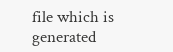file which is generated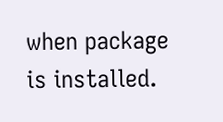when package is installed.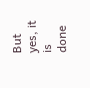But yes, it is done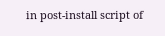in post-install script of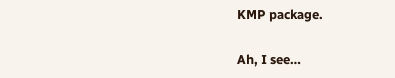KMP package.

Ah, I see…